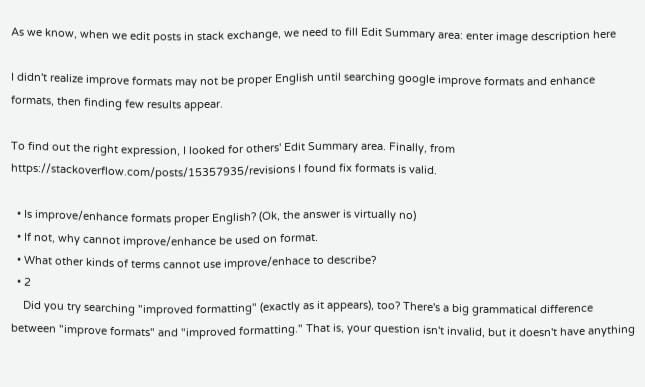As we know, when we edit posts in stack exchange, we need to fill Edit Summary area: enter image description here

I didn't realize improve formats may not be proper English until searching google improve formats and enhance formats, then finding few results appear.

To find out the right expression, I looked for others' Edit Summary area. Finally, from https://stackoverflow.com/posts/15357935/revisions I found fix formats is valid.

  • Is improve/enhance formats proper English? (Ok, the answer is virtually no)
  • If not, why cannot improve/enhance be used on format.
  • What other kinds of terms cannot use improve/enhace to describe?
  • 2
    Did you try searching "improved formatting" (exactly as it appears), too? There's a big grammatical difference between "improve formats" and "improved formatting." That is, your question isn't invalid, but it doesn't have anything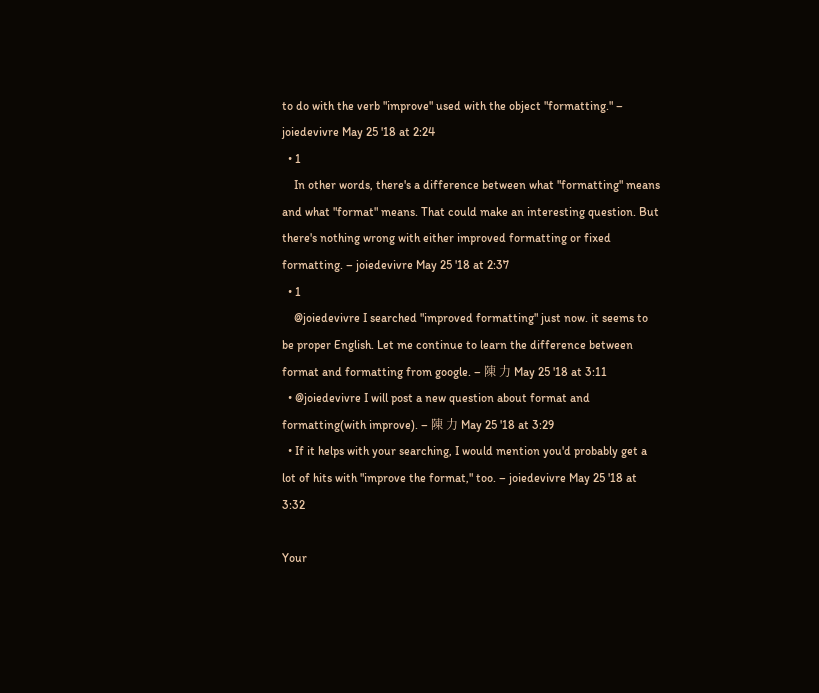to do with the verb "improve" used with the object "formatting." – joiedevivre May 25 '18 at 2:24
  • 1
    In other words, there's a difference between what "formatting" means and what "format" means. That could make an interesting question. But there's nothing wrong with either improved formatting or fixed formatting. – joiedevivre May 25 '18 at 2:37
  • 1
    @joiedevivre I searched "improved formatting" just now. it seems to be proper English. Let me continue to learn the difference between format and formatting from google. – 陳 力 May 25 '18 at 3:11
  • @joiedevivre I will post a new question about format and formatting(with improve). – 陳 力 May 25 '18 at 3:29
  • If it helps with your searching, I would mention you'd probably get a lot of hits with "improve the format," too. – joiedevivre May 25 '18 at 3:32

Your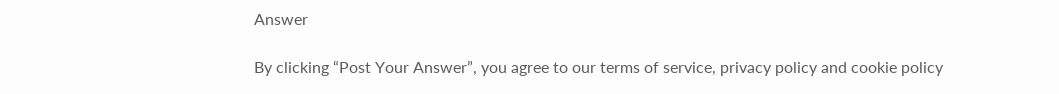Answer

By clicking “Post Your Answer”, you agree to our terms of service, privacy policy and cookie policy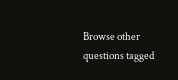Browse other questions tagged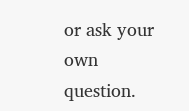or ask your own question.